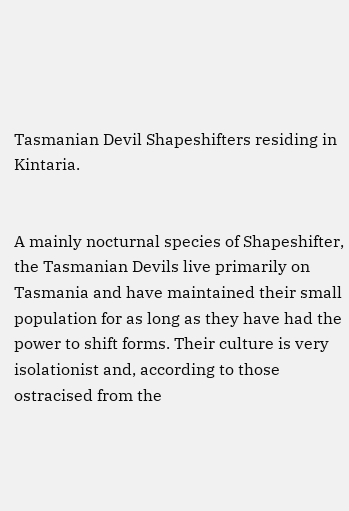Tasmanian Devil Shapeshifters residing in Kintaria.


A mainly nocturnal species of Shapeshifter, the Tasmanian Devils live primarily on Tasmania and have maintained their small population for as long as they have had the power to shift forms. Their culture is very isolationist and, according to those ostracised from the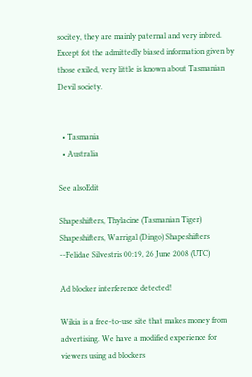socitey, they are mainly paternal and very inbred. Except fot the admittedly biased information given by those exiled, very little is known about Tasmanian Devil society.


  • Tasmania
  • Australia

See alsoEdit

Shapeshifters, Thylacine (Tasmanian Tiger) Shapeshifters, Warrigal (Dingo) Shapeshifters --Felidae Silvestris 00:19, 26 June 2008 (UTC)

Ad blocker interference detected!

Wikia is a free-to-use site that makes money from advertising. We have a modified experience for viewers using ad blockers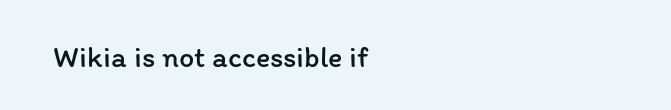Wikia is not accessible if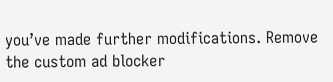you’ve made further modifications. Remove the custom ad blocker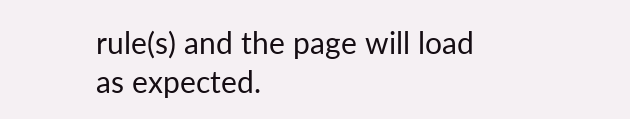rule(s) and the page will load as expected.